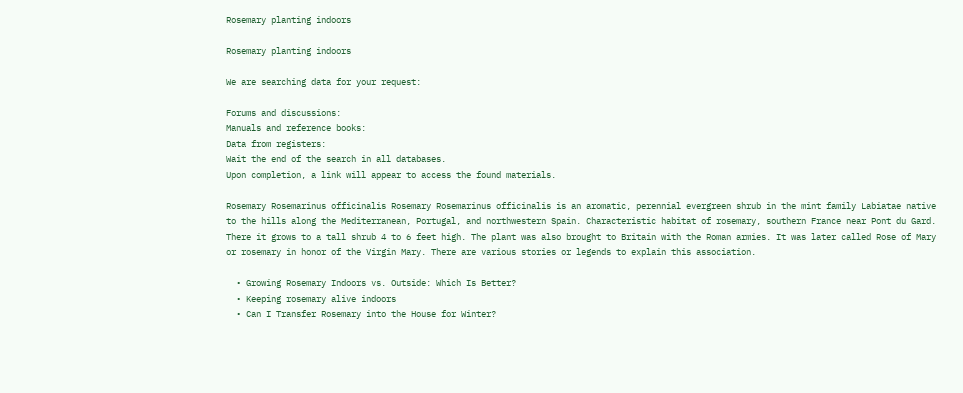Rosemary planting indoors

Rosemary planting indoors

We are searching data for your request:

Forums and discussions:
Manuals and reference books:
Data from registers:
Wait the end of the search in all databases.
Upon completion, a link will appear to access the found materials.

Rosemary Rosemarinus officinalis Rosemary Rosemarinus officinalis is an aromatic, perennial evergreen shrub in the mint family Labiatae native to the hills along the Mediterranean, Portugal, and northwestern Spain. Characteristic habitat of rosemary, southern France near Pont du Gard. There it grows to a tall shrub 4 to 6 feet high. The plant was also brought to Britain with the Roman armies. It was later called Rose of Mary or rosemary in honor of the Virgin Mary. There are various stories or legends to explain this association.

  • Growing Rosemary Indoors vs. Outside: Which Is Better?
  • Keeping rosemary alive indoors
  • Can I Transfer Rosemary into the House for Winter?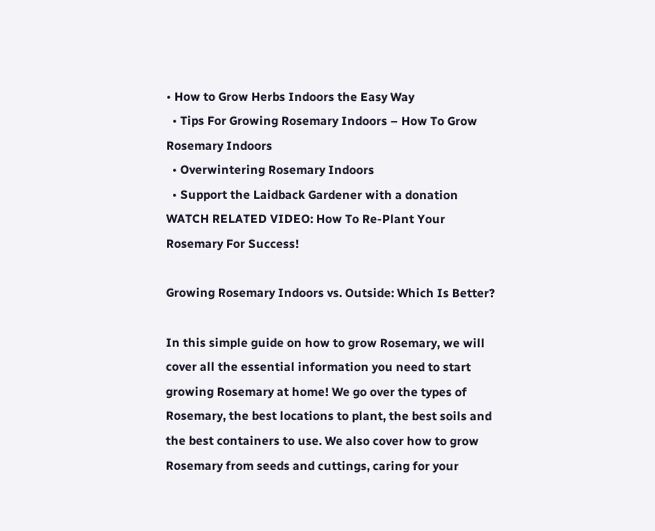• How to Grow Herbs Indoors the Easy Way
  • Tips For Growing Rosemary Indoors – How To Grow Rosemary Indoors
  • Overwintering Rosemary Indoors
  • Support the Laidback Gardener with a donation
WATCH RELATED VIDEO: How To Re-Plant Your Rosemary For Success!

Growing Rosemary Indoors vs. Outside: Which Is Better?

In this simple guide on how to grow Rosemary, we will cover all the essential information you need to start growing Rosemary at home! We go over the types of Rosemary, the best locations to plant, the best soils and the best containers to use. We also cover how to grow Rosemary from seeds and cuttings, caring for your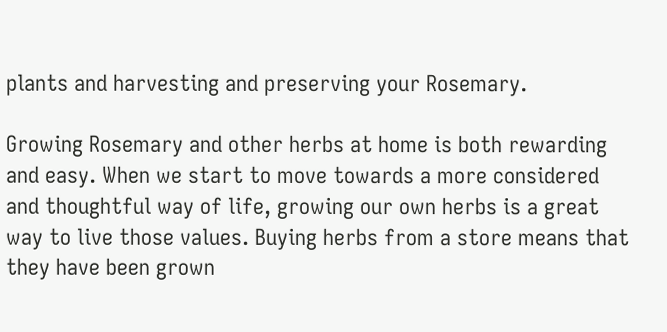plants and harvesting and preserving your Rosemary.

Growing Rosemary and other herbs at home is both rewarding and easy. When we start to move towards a more considered and thoughtful way of life, growing our own herbs is a great way to live those values. Buying herbs from a store means that they have been grown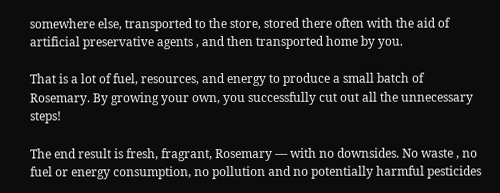somewhere else, transported to the store, stored there often with the aid of artificial preservative agents , and then transported home by you.

That is a lot of fuel, resources, and energy to produce a small batch of Rosemary. By growing your own, you successfully cut out all the unnecessary steps!

The end result is fresh, fragrant, Rosemary — with no downsides. No waste , no fuel or energy consumption, no pollution and no potentially harmful pesticides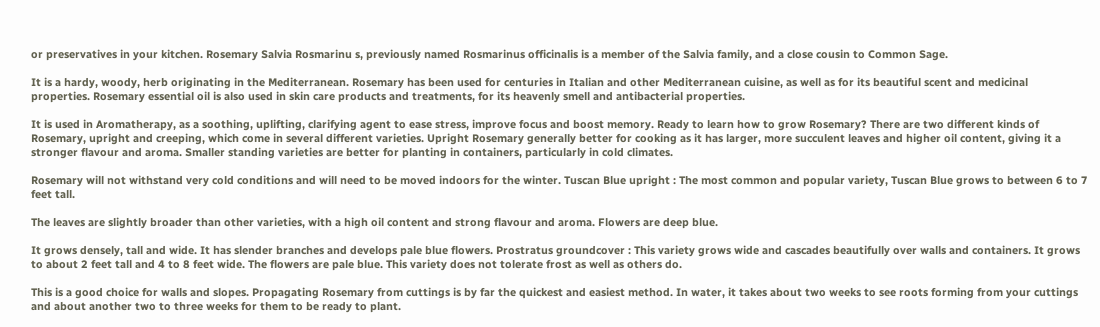or preservatives in your kitchen. Rosemary Salvia Rosmarinu s, previously named Rosmarinus officinalis is a member of the Salvia family, and a close cousin to Common Sage.

It is a hardy, woody, herb originating in the Mediterranean. Rosemary has been used for centuries in Italian and other Mediterranean cuisine, as well as for its beautiful scent and medicinal properties. Rosemary essential oil is also used in skin care products and treatments, for its heavenly smell and antibacterial properties.

It is used in Aromatherapy, as a soothing, uplifting, clarifying agent to ease stress, improve focus and boost memory. Ready to learn how to grow Rosemary? There are two different kinds of Rosemary, upright and creeping, which come in several different varieties. Upright Rosemary generally better for cooking as it has larger, more succulent leaves and higher oil content, giving it a stronger flavour and aroma. Smaller standing varieties are better for planting in containers, particularly in cold climates.

Rosemary will not withstand very cold conditions and will need to be moved indoors for the winter. Tuscan Blue upright : The most common and popular variety, Tuscan Blue grows to between 6 to 7 feet tall.

The leaves are slightly broader than other varieties, with a high oil content and strong flavour and aroma. Flowers are deep blue.

It grows densely, tall and wide. It has slender branches and develops pale blue flowers. Prostratus groundcover : This variety grows wide and cascades beautifully over walls and containers. It grows to about 2 feet tall and 4 to 8 feet wide. The flowers are pale blue. This variety does not tolerate frost as well as others do.

This is a good choice for walls and slopes. Propagating Rosemary from cuttings is by far the quickest and easiest method. In water, it takes about two weeks to see roots forming from your cuttings and about another two to three weeks for them to be ready to plant.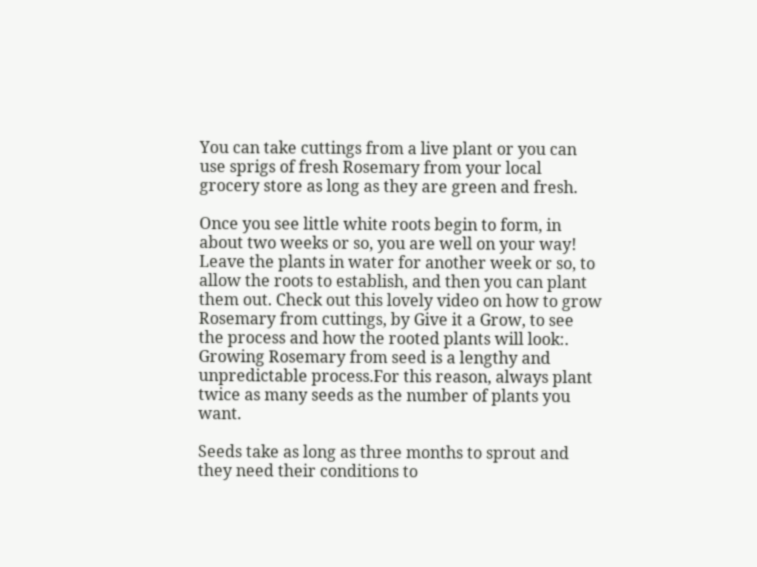You can take cuttings from a live plant or you can use sprigs of fresh Rosemary from your local grocery store as long as they are green and fresh.

Once you see little white roots begin to form, in about two weeks or so, you are well on your way! Leave the plants in water for another week or so, to allow the roots to establish, and then you can plant them out. Check out this lovely video on how to grow Rosemary from cuttings, by Give it a Grow, to see the process and how the rooted plants will look:. Growing Rosemary from seed is a lengthy and unpredictable process.For this reason, always plant twice as many seeds as the number of plants you want.

Seeds take as long as three months to sprout and they need their conditions to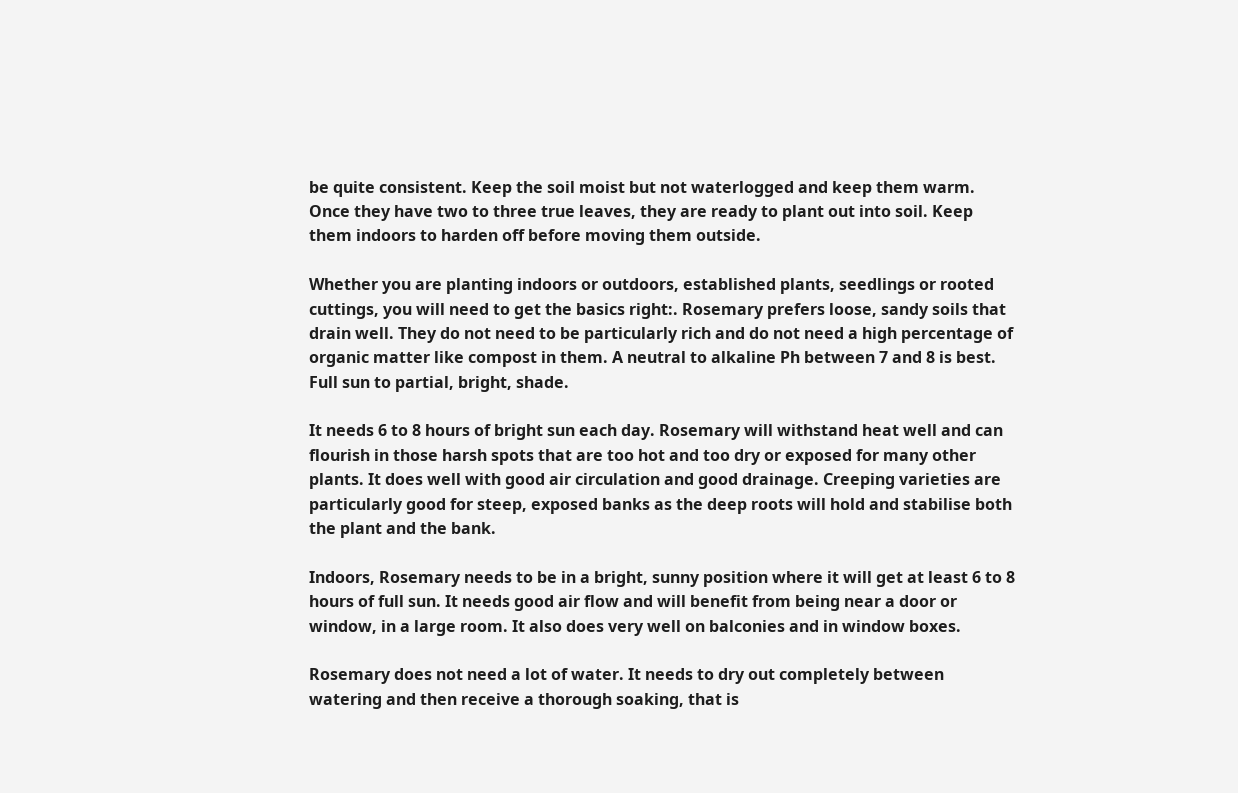be quite consistent. Keep the soil moist but not waterlogged and keep them warm. Once they have two to three true leaves, they are ready to plant out into soil. Keep them indoors to harden off before moving them outside.

Whether you are planting indoors or outdoors, established plants, seedlings or rooted cuttings, you will need to get the basics right:. Rosemary prefers loose, sandy soils that drain well. They do not need to be particularly rich and do not need a high percentage of organic matter like compost in them. A neutral to alkaline Ph between 7 and 8 is best. Full sun to partial, bright, shade.

It needs 6 to 8 hours of bright sun each day. Rosemary will withstand heat well and can flourish in those harsh spots that are too hot and too dry or exposed for many other plants. It does well with good air circulation and good drainage. Creeping varieties are particularly good for steep, exposed banks as the deep roots will hold and stabilise both the plant and the bank.

Indoors, Rosemary needs to be in a bright, sunny position where it will get at least 6 to 8 hours of full sun. It needs good air flow and will benefit from being near a door or window, in a large room. It also does very well on balconies and in window boxes.

Rosemary does not need a lot of water. It needs to dry out completely between watering and then receive a thorough soaking, that is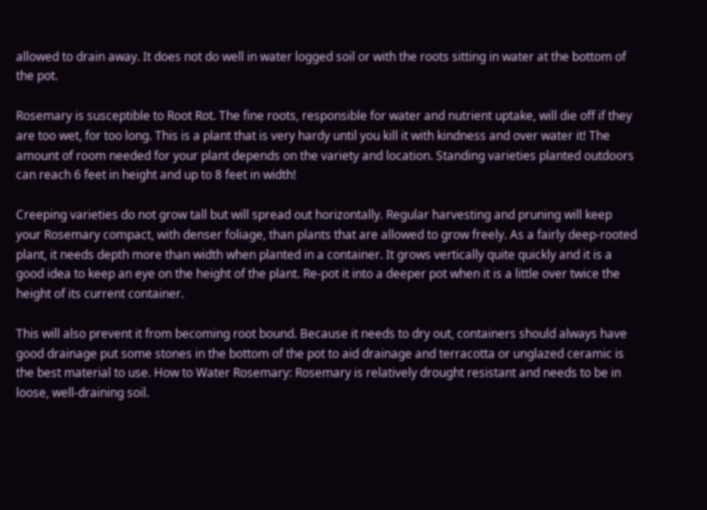allowed to drain away. It does not do well in water logged soil or with the roots sitting in water at the bottom of the pot.

Rosemary is susceptible to Root Rot. The fine roots, responsible for water and nutrient uptake, will die off if they are too wet, for too long. This is a plant that is very hardy until you kill it with kindness and over water it! The amount of room needed for your plant depends on the variety and location. Standing varieties planted outdoors can reach 6 feet in height and up to 8 feet in width!

Creeping varieties do not grow tall but will spread out horizontally. Regular harvesting and pruning will keep your Rosemary compact, with denser foliage, than plants that are allowed to grow freely. As a fairly deep-rooted plant, it needs depth more than width when planted in a container. It grows vertically quite quickly and it is a good idea to keep an eye on the height of the plant. Re-pot it into a deeper pot when it is a little over twice the height of its current container.

This will also prevent it from becoming root bound. Because it needs to dry out, containers should always have good drainage put some stones in the bottom of the pot to aid drainage and terracotta or unglazed ceramic is the best material to use. How to Water Rosemary: Rosemary is relatively drought resistant and needs to be in loose, well-draining soil.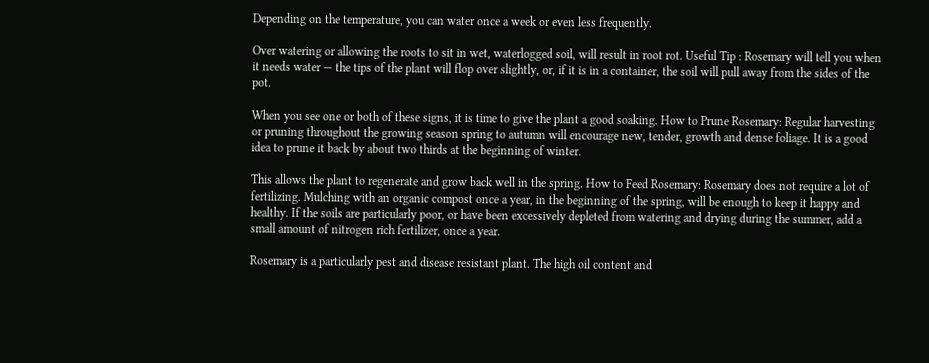Depending on the temperature, you can water once a week or even less frequently.

Over watering or allowing the roots to sit in wet, waterlogged soil, will result in root rot. Useful Tip : Rosemary will tell you when it needs water — the tips of the plant will flop over slightly, or, if it is in a container, the soil will pull away from the sides of the pot.

When you see one or both of these signs, it is time to give the plant a good soaking. How to Prune Rosemary: Regular harvesting or pruning throughout the growing season spring to autumn will encourage new, tender, growth and dense foliage. It is a good idea to prune it back by about two thirds at the beginning of winter.

This allows the plant to regenerate and grow back well in the spring. How to Feed Rosemary: Rosemary does not require a lot of fertilizing. Mulching with an organic compost once a year, in the beginning of the spring, will be enough to keep it happy and healthy. If the soils are particularly poor, or have been excessively depleted from watering and drying during the summer, add a small amount of nitrogen rich fertilizer, once a year.

Rosemary is a particularly pest and disease resistant plant. The high oil content and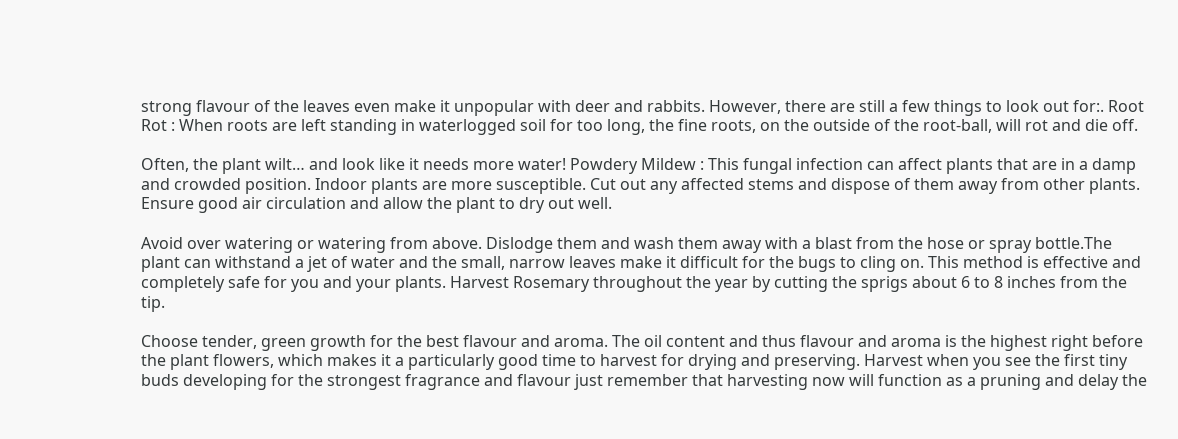strong flavour of the leaves even make it unpopular with deer and rabbits. However, there are still a few things to look out for:. Root Rot : When roots are left standing in waterlogged soil for too long, the fine roots, on the outside of the root-ball, will rot and die off.

Often, the plant wilt… and look like it needs more water! Powdery Mildew : This fungal infection can affect plants that are in a damp and crowded position. Indoor plants are more susceptible. Cut out any affected stems and dispose of them away from other plants. Ensure good air circulation and allow the plant to dry out well.

Avoid over watering or watering from above. Dislodge them and wash them away with a blast from the hose or spray bottle.The plant can withstand a jet of water and the small, narrow leaves make it difficult for the bugs to cling on. This method is effective and completely safe for you and your plants. Harvest Rosemary throughout the year by cutting the sprigs about 6 to 8 inches from the tip.

Choose tender, green growth for the best flavour and aroma. The oil content and thus flavour and aroma is the highest right before the plant flowers, which makes it a particularly good time to harvest for drying and preserving. Harvest when you see the first tiny buds developing for the strongest fragrance and flavour just remember that harvesting now will function as a pruning and delay the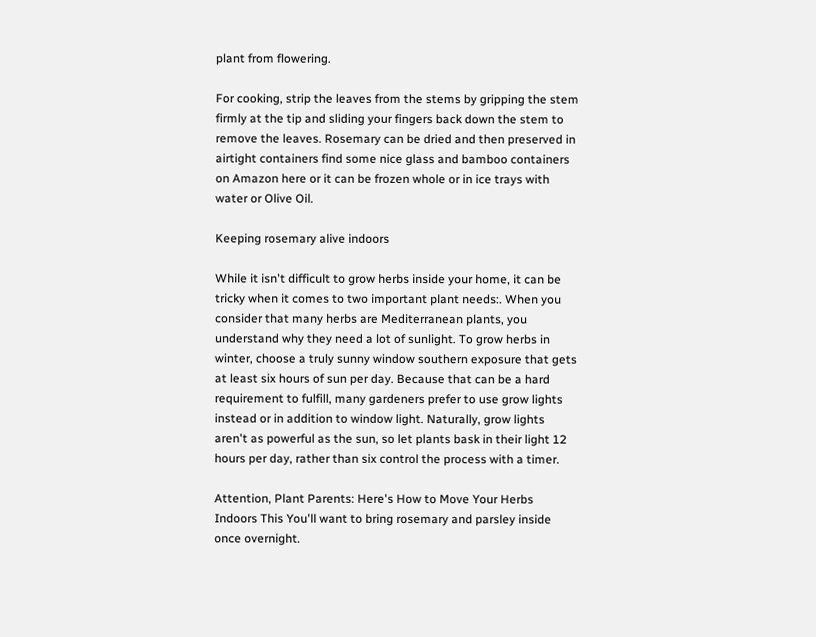plant from flowering.

For cooking, strip the leaves from the stems by gripping the stem firmly at the tip and sliding your fingers back down the stem to remove the leaves. Rosemary can be dried and then preserved in airtight containers find some nice glass and bamboo containers on Amazon here or it can be frozen whole or in ice trays with water or Olive Oil.

Keeping rosemary alive indoors

While it isn't difficult to grow herbs inside your home, it can be tricky when it comes to two important plant needs:. When you consider that many herbs are Mediterranean plants, you understand why they need a lot of sunlight. To grow herbs in winter, choose a truly sunny window southern exposure that gets at least six hours of sun per day. Because that can be a hard requirement to fulfill, many gardeners prefer to use grow lights instead or in addition to window light. Naturally, grow lights aren't as powerful as the sun, so let plants bask in their light 12 hours per day, rather than six control the process with a timer.

Attention, Plant Parents: Here's How to Move Your Herbs Indoors This You'll want to bring rosemary and parsley inside once overnight.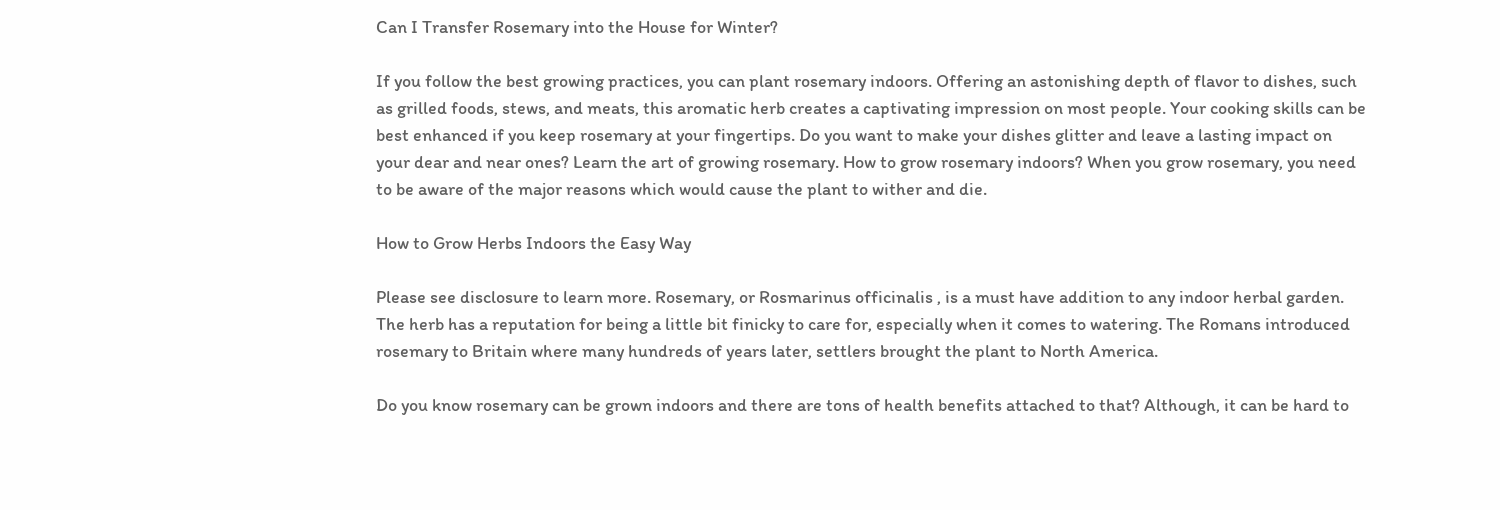Can I Transfer Rosemary into the House for Winter?

If you follow the best growing practices, you can plant rosemary indoors. Offering an astonishing depth of flavor to dishes, such as grilled foods, stews, and meats, this aromatic herb creates a captivating impression on most people. Your cooking skills can be best enhanced if you keep rosemary at your fingertips. Do you want to make your dishes glitter and leave a lasting impact on your dear and near ones? Learn the art of growing rosemary. How to grow rosemary indoors? When you grow rosemary, you need to be aware of the major reasons which would cause the plant to wither and die.

How to Grow Herbs Indoors the Easy Way

Please see disclosure to learn more. Rosemary, or Rosmarinus officinalis , is a must have addition to any indoor herbal garden. The herb has a reputation for being a little bit finicky to care for, especially when it comes to watering. The Romans introduced rosemary to Britain where many hundreds of years later, settlers brought the plant to North America.

Do you know rosemary can be grown indoors and there are tons of health benefits attached to that? Although, it can be hard to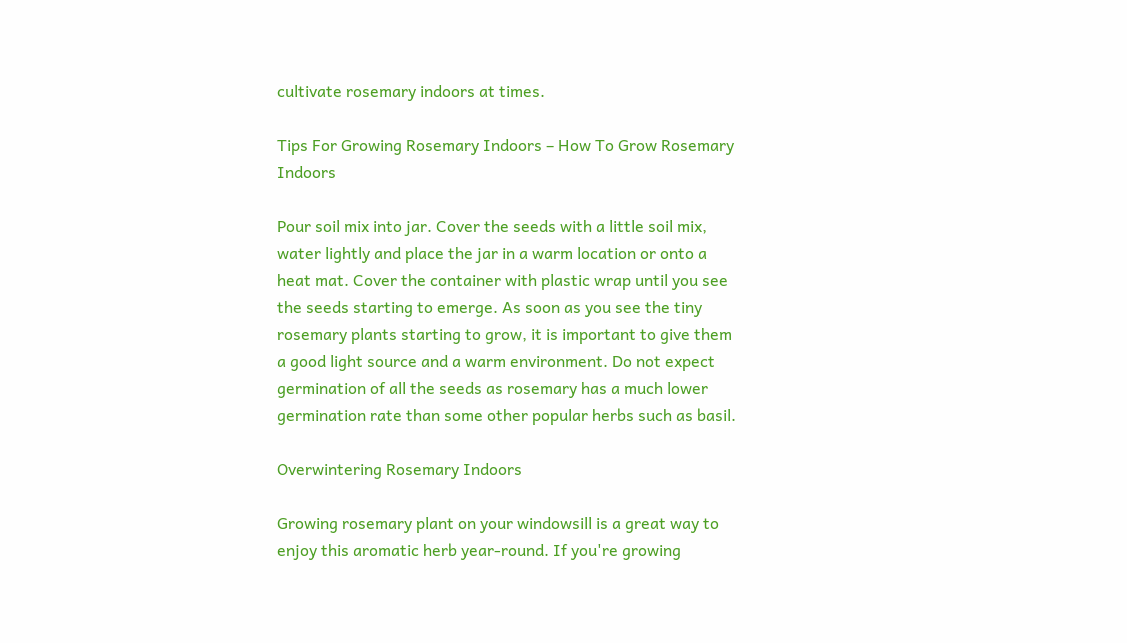cultivate rosemary indoors at times.

Tips For Growing Rosemary Indoors – How To Grow Rosemary Indoors

Pour soil mix into jar. Cover the seeds with a little soil mix, water lightly and place the jar in a warm location or onto a heat mat. Cover the container with plastic wrap until you see the seeds starting to emerge. As soon as you see the tiny rosemary plants starting to grow, it is important to give them a good light source and a warm environment. Do not expect germination of all the seeds as rosemary has a much lower germination rate than some other popular herbs such as basil.

Overwintering Rosemary Indoors

Growing rosemary plant on your windowsill is a great way to enjoy this aromatic herb year-round. If you're growing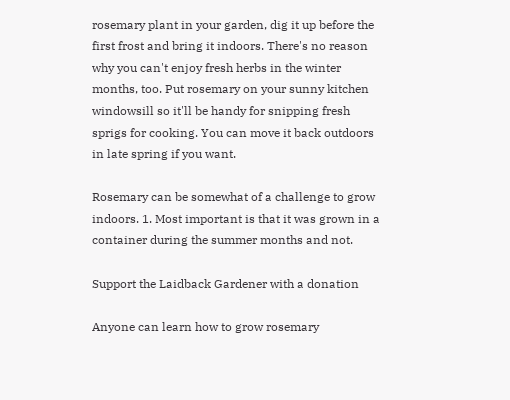rosemary plant in your garden, dig it up before the first frost and bring it indoors. There's no reason why you can't enjoy fresh herbs in the winter months, too. Put rosemary on your sunny kitchen windowsill so it'll be handy for snipping fresh sprigs for cooking. You can move it back outdoors in late spring if you want.

Rosemary can be somewhat of a challenge to grow indoors. 1. Most important is that it was grown in a container during the summer months and not.

Support the Laidback Gardener with a donation

Anyone can learn how to grow rosemary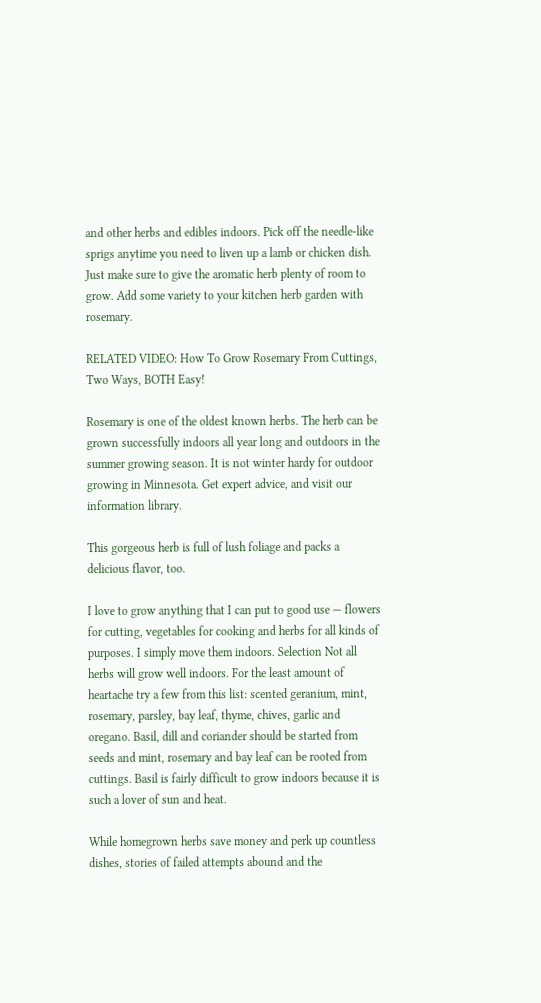and other herbs and edibles indoors. Pick off the needle-like sprigs anytime you need to liven up a lamb or chicken dish. Just make sure to give the aromatic herb plenty of room to grow. Add some variety to your kitchen herb garden with rosemary.

RELATED VIDEO: How To Grow Rosemary From Cuttings, Two Ways, BOTH Easy!

Rosemary is one of the oldest known herbs. The herb can be grown successfully indoors all year long and outdoors in the summer growing season. It is not winter hardy for outdoor growing in Minnesota. Get expert advice, and visit our information library.

This gorgeous herb is full of lush foliage and packs a delicious flavor, too.

I love to grow anything that I can put to good use — flowers for cutting, vegetables for cooking and herbs for all kinds of purposes. I simply move them indoors. Selection Not all herbs will grow well indoors. For the least amount of heartache try a few from this list: scented geranium, mint, rosemary, parsley, bay leaf, thyme, chives, garlic and oregano. Basil, dill and coriander should be started from seeds and mint, rosemary and bay leaf can be rooted from cuttings. Basil is fairly difficult to grow indoors because it is such a lover of sun and heat.

While homegrown herbs save money and perk up countless dishes, stories of failed attempts abound and the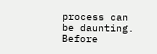process can be daunting. Before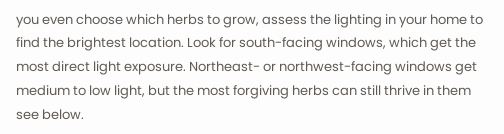you even choose which herbs to grow, assess the lighting in your home to find the brightest location. Look for south-facing windows, which get the most direct light exposure. Northeast- or northwest-facing windows get medium to low light, but the most forgiving herbs can still thrive in them see below.